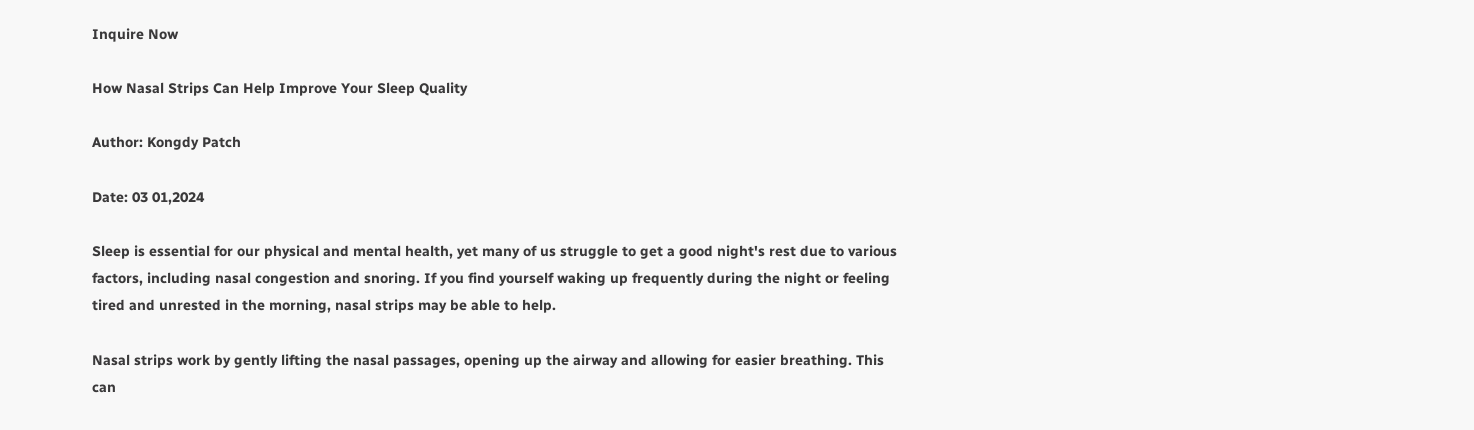Inquire Now

How Nasal Strips Can Help Improve Your Sleep Quality

Author: Kongdy Patch

Date: 03 01,2024

Sleep is essential for our physical and mental health, yet many of us struggle to get a good night's rest due to various factors, including nasal congestion and snoring. If you find yourself waking up frequently during the night or feeling tired and unrested in the morning, nasal strips may be able to help.

Nasal strips work by gently lifting the nasal passages, opening up the airway and allowing for easier breathing. This can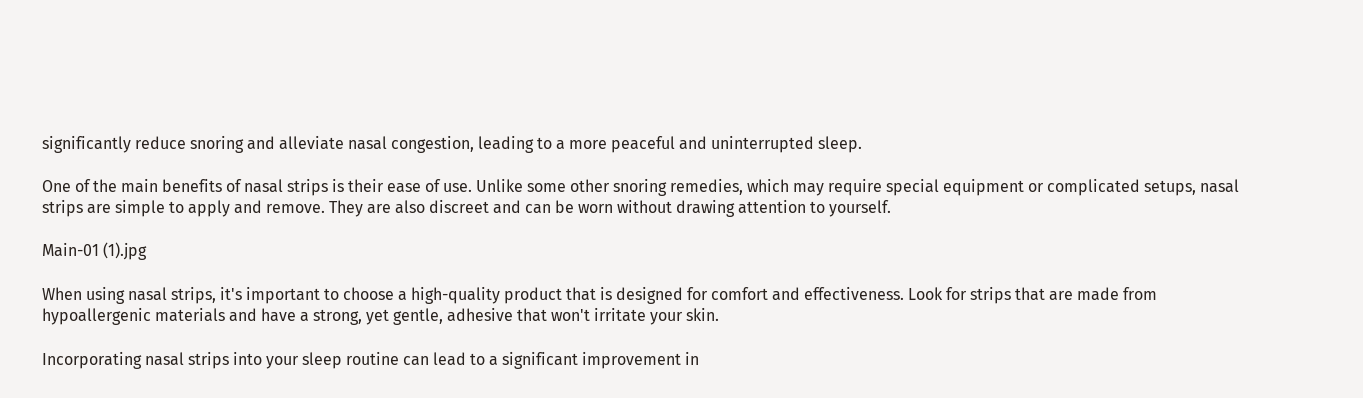significantly reduce snoring and alleviate nasal congestion, leading to a more peaceful and uninterrupted sleep.

One of the main benefits of nasal strips is their ease of use. Unlike some other snoring remedies, which may require special equipment or complicated setups, nasal strips are simple to apply and remove. They are also discreet and can be worn without drawing attention to yourself.

Main-01 (1).jpg

When using nasal strips, it's important to choose a high-quality product that is designed for comfort and effectiveness. Look for strips that are made from hypoallergenic materials and have a strong, yet gentle, adhesive that won't irritate your skin.

Incorporating nasal strips into your sleep routine can lead to a significant improvement in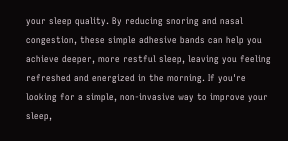your sleep quality. By reducing snoring and nasal congestion, these simple adhesive bands can help you achieve deeper, more restful sleep, leaving you feeling refreshed and energized in the morning. If you're looking for a simple, non-invasive way to improve your sleep,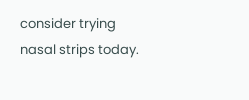consider trying nasal strips today.